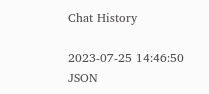Chat History

2023-07-25 14:46:50 JSON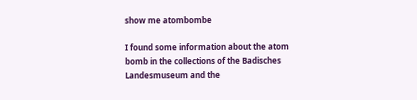show me atombombe

I found some information about the atom bomb in the collections of the Badisches Landesmuseum and the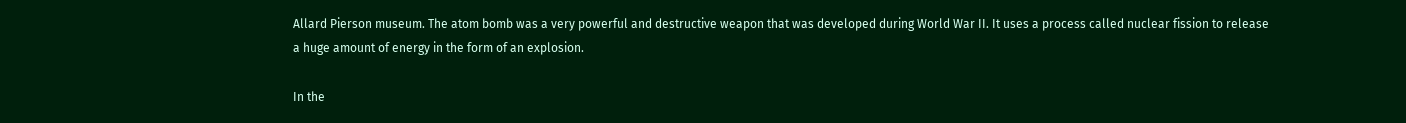Allard Pierson museum. The atom bomb was a very powerful and destructive weapon that was developed during World War II. It uses a process called nuclear fission to release a huge amount of energy in the form of an explosion.

In the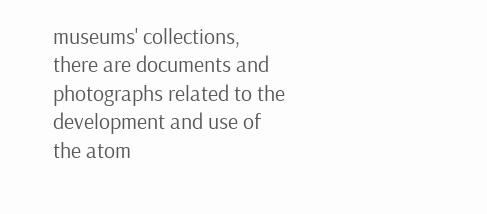museums' collections, there are documents and photographs related to the development and use of the atom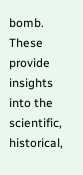bomb. These provide insights into the scientific, historical,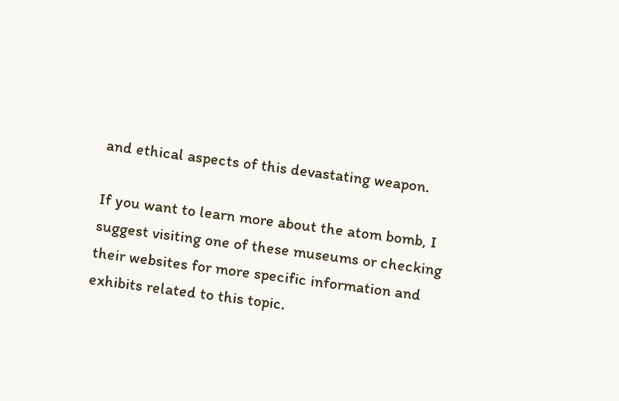and ethical aspects of this devastating weapon.

If you want to learn more about the atom bomb, I suggest visiting one of these museums or checking their websites for more specific information and exhibits related to this topic.